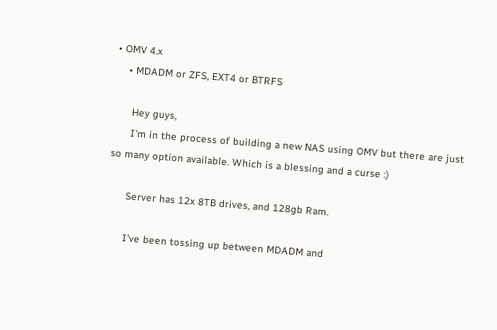• OMV 4.x
    • MDADM or ZFS, EXT4 or BTRFS

      Hey guys,
      I'm in the process of building a new NAS using OMV but there are just so many option available. Which is a blessing and a curse :)

      Server has 12x 8TB drives, and 128gb Ram.

      I've been tossing up between MDADM and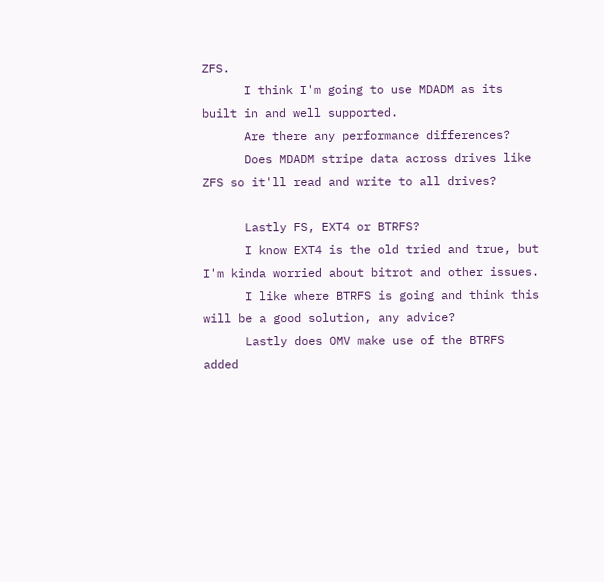ZFS.
      I think I'm going to use MDADM as its built in and well supported.
      Are there any performance differences?
      Does MDADM stripe data across drives like ZFS so it'll read and write to all drives?

      Lastly FS, EXT4 or BTRFS?
      I know EXT4 is the old tried and true, but I'm kinda worried about bitrot and other issues.
      I like where BTRFS is going and think this will be a good solution, any advice?
      Lastly does OMV make use of the BTRFS added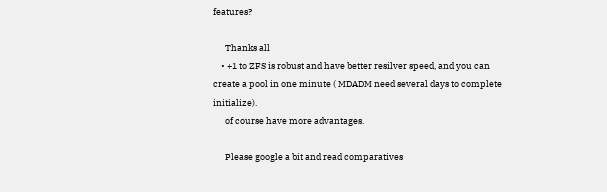features?

      Thanks all
    • +1 to ZFS is robust and have better resilver speed, and you can create a pool in one minute ( MDADM need several days to complete initialize).
      of course have more advantages.

      Please google a bit and read comparatives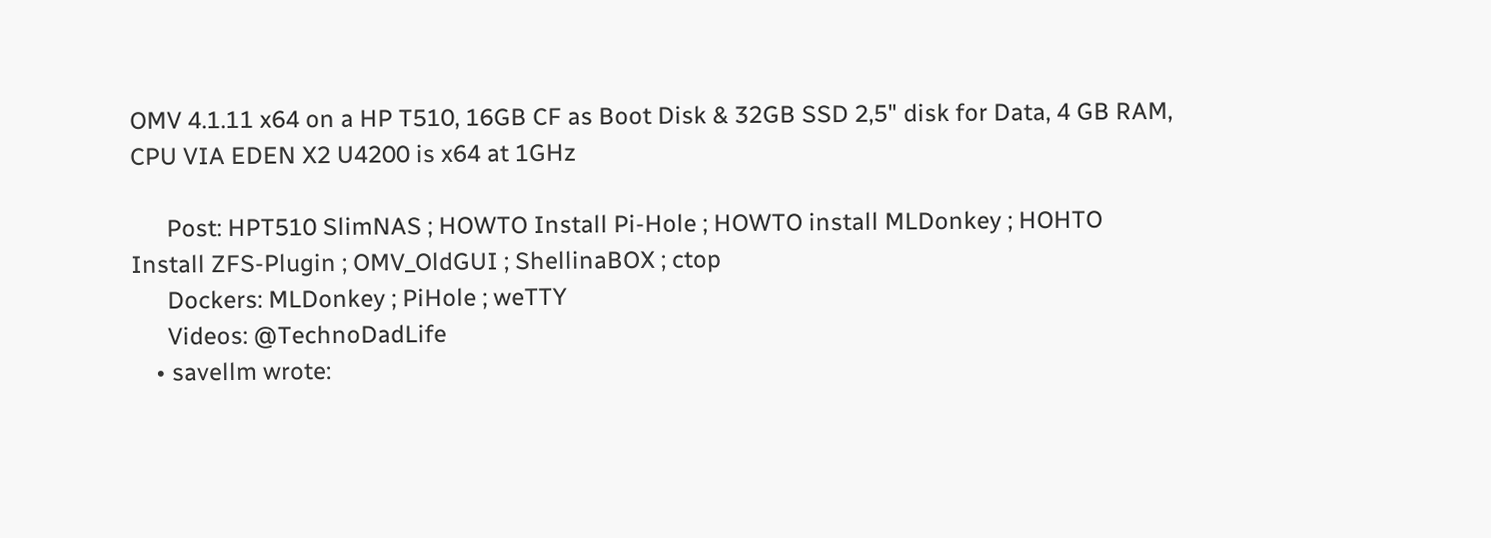OMV 4.1.11 x64 on a HP T510, 16GB CF as Boot Disk & 32GB SSD 2,5" disk for Data, 4 GB RAM, CPU VIA EDEN X2 U4200 is x64 at 1GHz

      Post: HPT510 SlimNAS ; HOWTO Install Pi-Hole ; HOWTO install MLDonkey ; HOHTO Install ZFS-Plugin ; OMV_OldGUI ; ShellinaBOX ; ctop
      Dockers: MLDonkey ; PiHole ; weTTY
      Videos: @TechnoDadLife
    • savellm wrote: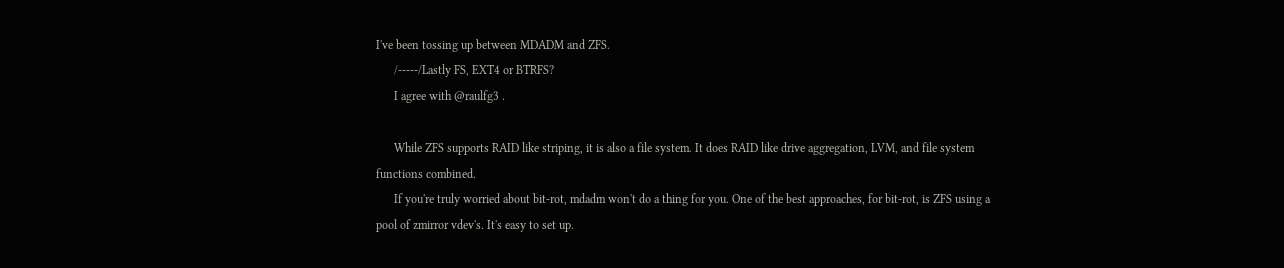I've been tossing up between MDADM and ZFS.
      /-----/Lastly FS, EXT4 or BTRFS?
      I agree with @raulfg3 .

      While ZFS supports RAID like striping, it is also a file system. It does RAID like drive aggregation, LVM, and file system functions combined.
      If you're truly worried about bit-rot, mdadm won't do a thing for you. One of the best approaches, for bit-rot, is ZFS using a pool of zmirror vdev's. It's easy to set up.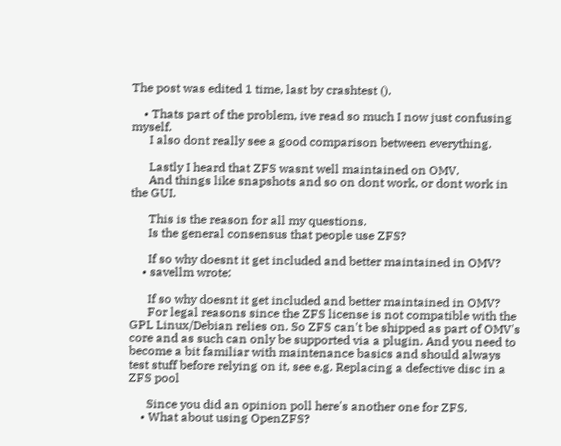The post was edited 1 time, last by crashtest ().

    • Thats part of the problem, ive read so much I now just confusing myself.
      I also dont really see a good comparison between everything.

      Lastly I heard that ZFS wasnt well maintained on OMV.
      And things like snapshots and so on dont work, or dont work in the GUI.

      This is the reason for all my questions.
      Is the general consensus that people use ZFS?

      If so why doesnt it get included and better maintained in OMV?
    • savellm wrote:

      If so why doesnt it get included and better maintained in OMV?
      For legal reasons since the ZFS license is not compatible with the GPL Linux/Debian relies on. So ZFS can't be shipped as part of OMV's core and as such can only be supported via a plugin. And you need to become a bit familiar with maintenance basics and should always test stuff before relying on it, see e.g. Replacing a defective disc in a ZFS pool

      Since you did an opinion poll here's another one for ZFS.
    • What about using OpenZFS?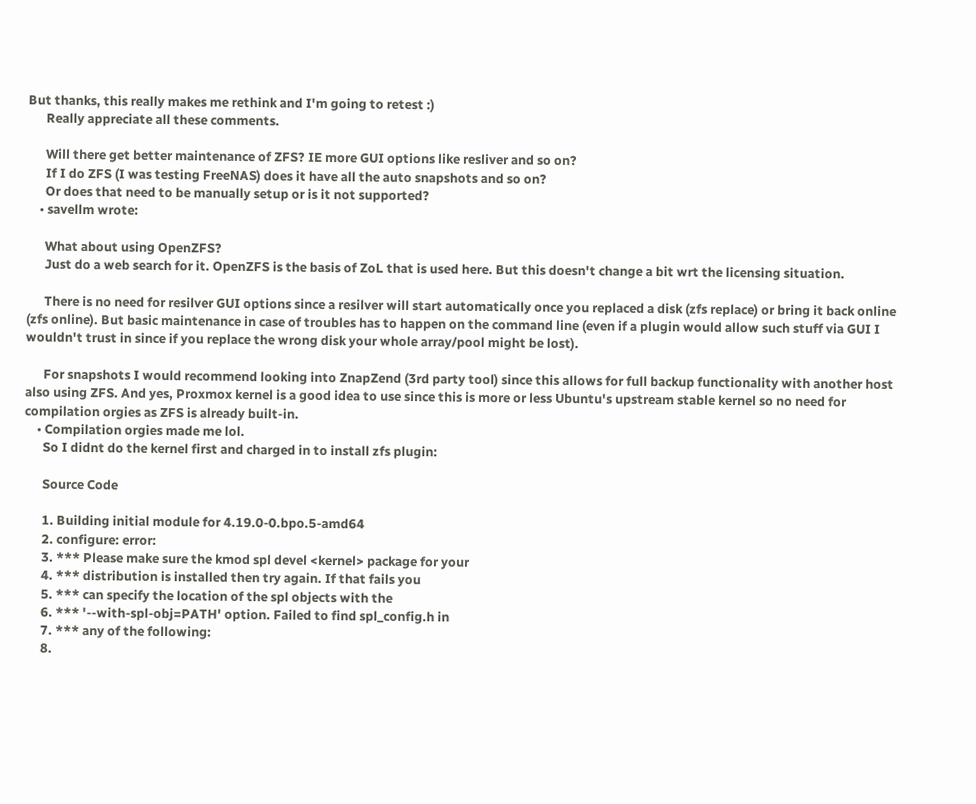But thanks, this really makes me rethink and I'm going to retest :)
      Really appreciate all these comments.

      Will there get better maintenance of ZFS? IE more GUI options like resliver and so on?
      If I do ZFS (I was testing FreeNAS) does it have all the auto snapshots and so on?
      Or does that need to be manually setup or is it not supported?
    • savellm wrote:

      What about using OpenZFS?
      Just do a web search for it. OpenZFS is the basis of ZoL that is used here. But this doesn't change a bit wrt the licensing situation.

      There is no need for resilver GUI options since a resilver will start automatically once you replaced a disk (zfs replace) or bring it back online (zfs online). But basic maintenance in case of troubles has to happen on the command line (even if a plugin would allow such stuff via GUI I wouldn't trust in since if you replace the wrong disk your whole array/pool might be lost).

      For snapshots I would recommend looking into ZnapZend (3rd party tool) since this allows for full backup functionality with another host also using ZFS. And yes, Proxmox kernel is a good idea to use since this is more or less Ubuntu's upstream stable kernel so no need for compilation orgies as ZFS is already built-in.
    • Compilation orgies made me lol.
      So I didnt do the kernel first and charged in to install zfs plugin:

      Source Code

      1. Building initial module for 4.19.0-0.bpo.5-amd64
      2. configure: error:
      3. *** Please make sure the kmod spl devel <kernel> package for your
      4. *** distribution is installed then try again. If that fails you
      5. *** can specify the location of the spl objects with the
      6. *** '--with-spl-obj=PATH' option. Failed to find spl_config.h in
      7. *** any of the following:
      8.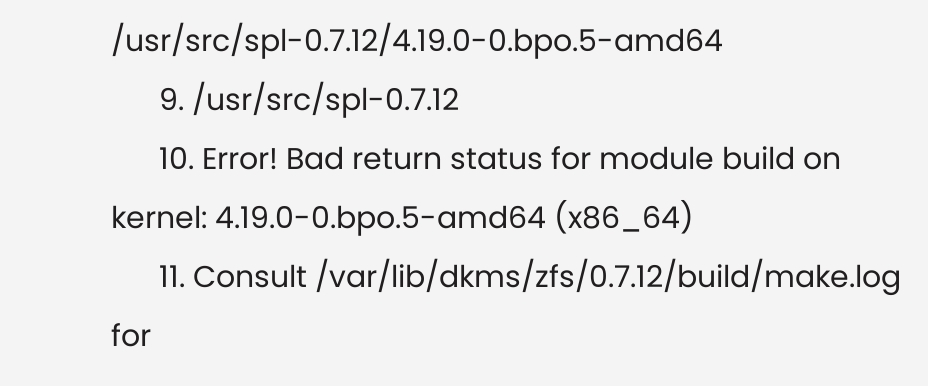/usr/src/spl-0.7.12/4.19.0-0.bpo.5-amd64
      9. /usr/src/spl-0.7.12
      10. Error! Bad return status for module build on kernel: 4.19.0-0.bpo.5-amd64 (x86_64)
      11. Consult /var/lib/dkms/zfs/0.7.12/build/make.log for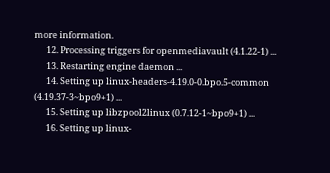more information.
      12. Processing triggers for openmediavault (4.1.22-1) ...
      13. Restarting engine daemon ...
      14. Setting up linux-headers-4.19.0-0.bpo.5-common (4.19.37-3~bpo9+1) ...
      15. Setting up libzpool2linux (0.7.12-1~bpo9+1) ...
      16. Setting up linux-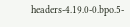headers-4.19.0-0.bpo.5-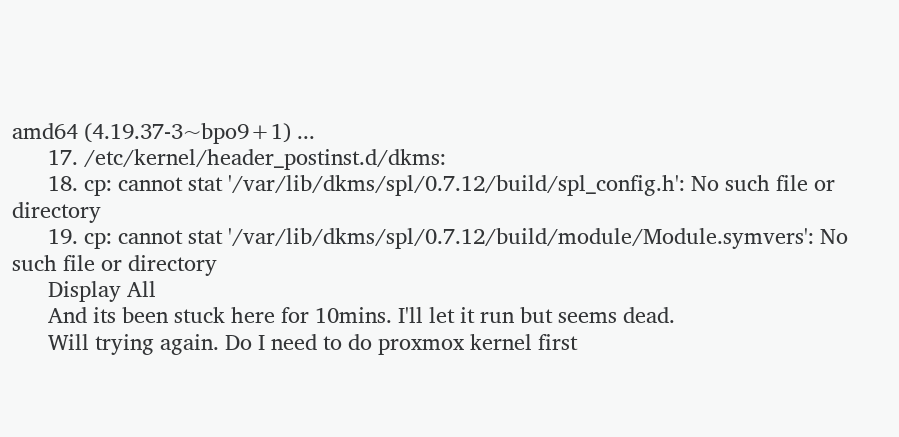amd64 (4.19.37-3~bpo9+1) ...
      17. /etc/kernel/header_postinst.d/dkms:
      18. cp: cannot stat '/var/lib/dkms/spl/0.7.12/build/spl_config.h': No such file or directory
      19. cp: cannot stat '/var/lib/dkms/spl/0.7.12/build/module/Module.symvers': No such file or directory
      Display All
      And its been stuck here for 10mins. I'll let it run but seems dead.
      Will trying again. Do I need to do proxmox kernel first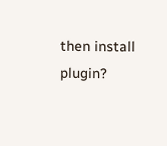then install plugin?